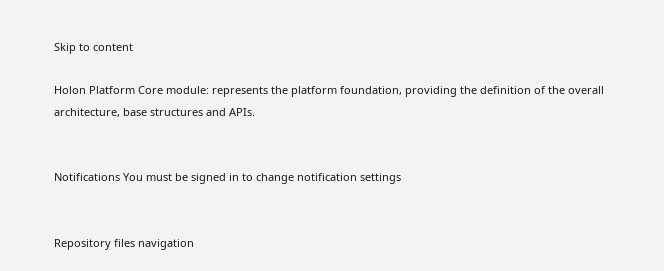Skip to content

Holon Platform Core module: represents the platform foundation, providing the definition of the overall architecture, base structures and APIs.


Notifications You must be signed in to change notification settings


Repository files navigation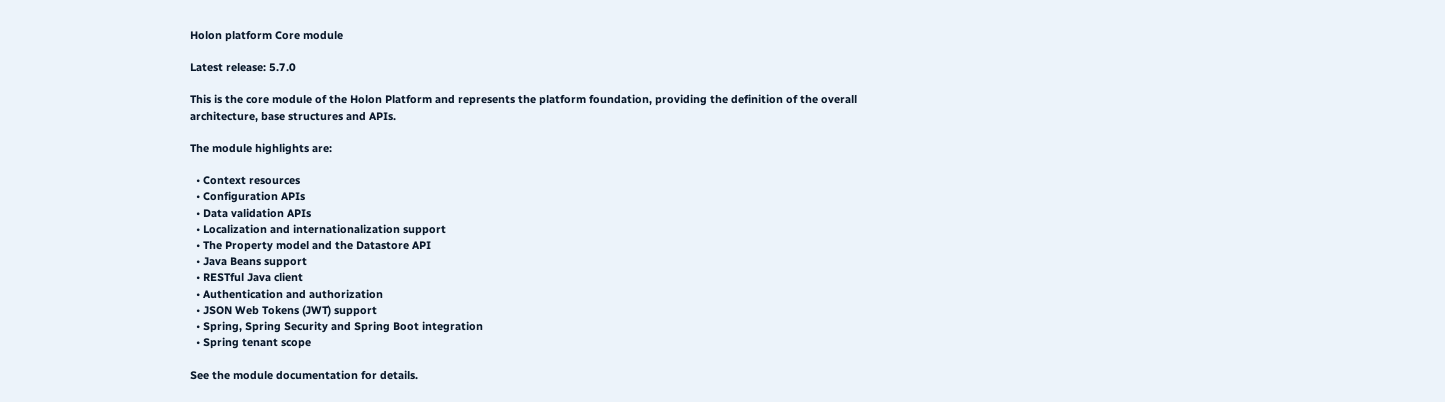Holon platform Core module

Latest release: 5.7.0

This is the core module of the Holon Platform and represents the platform foundation, providing the definition of the overall architecture, base structures and APIs.

The module highlights are:

  • Context resources
  • Configuration APIs
  • Data validation APIs
  • Localization and internationalization support
  • The Property model and the Datastore API
  • Java Beans support
  • RESTful Java client
  • Authentication and authorization
  • JSON Web Tokens (JWT) support
  • Spring, Spring Security and Spring Boot integration
  • Spring tenant scope

See the module documentation for details.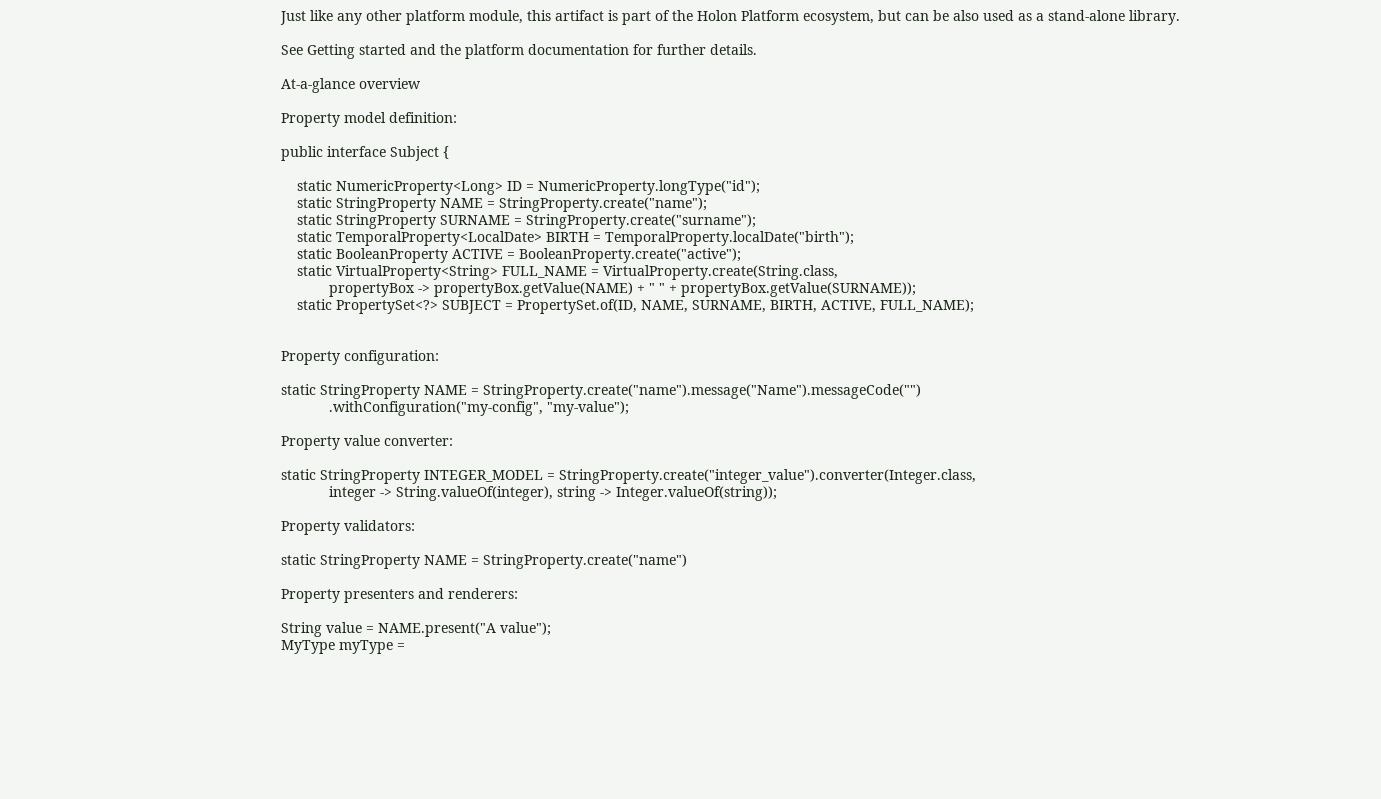Just like any other platform module, this artifact is part of the Holon Platform ecosystem, but can be also used as a stand-alone library.

See Getting started and the platform documentation for further details.

At-a-glance overview

Property model definition:

public interface Subject {

    static NumericProperty<Long> ID = NumericProperty.longType("id");
    static StringProperty NAME = StringProperty.create("name");
    static StringProperty SURNAME = StringProperty.create("surname");
    static TemporalProperty<LocalDate> BIRTH = TemporalProperty.localDate("birth");
    static BooleanProperty ACTIVE = BooleanProperty.create("active");
    static VirtualProperty<String> FULL_NAME = VirtualProperty.create(String.class,
            propertyBox -> propertyBox.getValue(NAME) + " " + propertyBox.getValue(SURNAME));
    static PropertySet<?> SUBJECT = PropertySet.of(ID, NAME, SURNAME, BIRTH, ACTIVE, FULL_NAME);


Property configuration:

static StringProperty NAME = StringProperty.create("name").message("Name").messageCode("")
            .withConfiguration("my-config", "my-value");

Property value converter:

static StringProperty INTEGER_MODEL = StringProperty.create("integer_value").converter(Integer.class,
            integer -> String.valueOf(integer), string -> Integer.valueOf(string));

Property validators:

static StringProperty NAME = StringProperty.create("name")

Property presenters and renderers:

String value = NAME.present("A value");
MyType myType =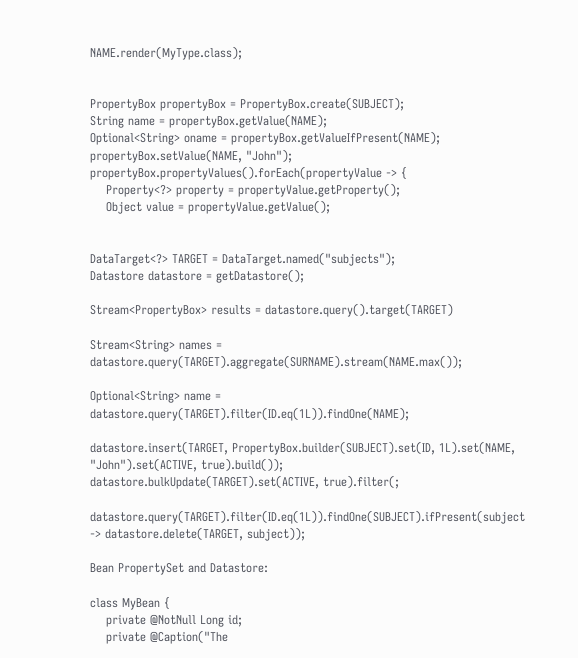NAME.render(MyType.class);


PropertyBox propertyBox = PropertyBox.create(SUBJECT);
String name = propertyBox.getValue(NAME);
Optional<String> oname = propertyBox.getValueIfPresent(NAME);
propertyBox.setValue(NAME, "John");
propertyBox.propertyValues().forEach(propertyValue -> {
    Property<?> property = propertyValue.getProperty();
    Object value = propertyValue.getValue();


DataTarget<?> TARGET = DataTarget.named("subjects");
Datastore datastore = getDatastore();

Stream<PropertyBox> results = datastore.query().target(TARGET)

Stream<String> names = datastore.query(TARGET).aggregate(SURNAME).stream(NAME.max());

Optional<String> name = datastore.query(TARGET).filter(ID.eq(1L)).findOne(NAME);

datastore.insert(TARGET, PropertyBox.builder(SUBJECT).set(ID, 1L).set(NAME, "John").set(ACTIVE, true).build());
datastore.bulkUpdate(TARGET).set(ACTIVE, true).filter(;

datastore.query(TARGET).filter(ID.eq(1L)).findOne(SUBJECT).ifPresent(subject -> datastore.delete(TARGET, subject));

Bean PropertySet and Datastore:

class MyBean {
    private @NotNull Long id;
    private @Caption("The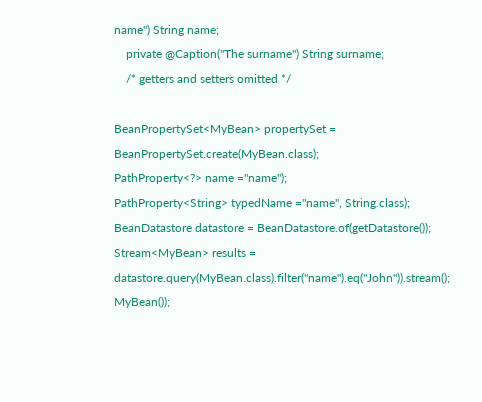name") String name;
    private @Caption("The surname") String surname;
    /* getters and setters omitted */

BeanPropertySet<MyBean> propertySet = BeanPropertySet.create(MyBean.class);
PathProperty<?> name ="name");
PathProperty<String> typedName ="name", String.class);
BeanDatastore datastore = BeanDatastore.of(getDatastore());
Stream<MyBean> results = datastore.query(MyBean.class).filter("name").eq("John")).stream(); MyBean());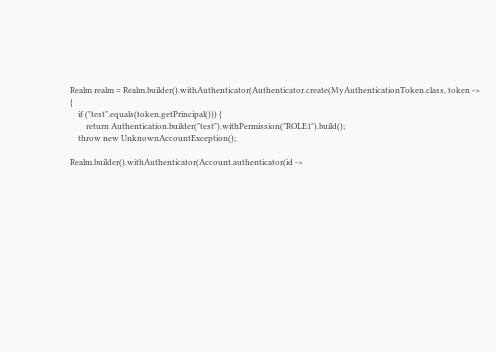Realm realm = Realm.builder().withAuthenticator(Authenticator.create(MyAuthenticationToken.class, token -> {
    if ("test".equals(token.getPrincipal())) {
        return Authentication.builder("test").withPermission("ROLE1").build();
    throw new UnknownAccountException();

Realm.builder().withAuthenticator(Account.authenticator(id ->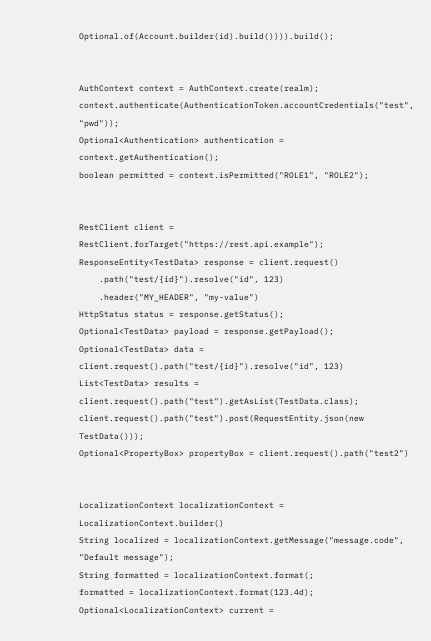Optional.of(Account.builder(id).build()))).build();


AuthContext context = AuthContext.create(realm);
context.authenticate(AuthenticationToken.accountCredentials("test", "pwd"));
Optional<Authentication> authentication = context.getAuthentication();
boolean permitted = context.isPermitted("ROLE1", "ROLE2");


RestClient client = RestClient.forTarget("https://rest.api.example");
ResponseEntity<TestData> response = client.request()
    .path("test/{id}").resolve("id", 123)
    .header("MY_HEADER", "my-value")
HttpStatus status = response.getStatus();
Optional<TestData> payload = response.getPayload();
Optional<TestData> data = client.request().path("test/{id}").resolve("id", 123)
List<TestData> results = client.request().path("test").getAsList(TestData.class);
client.request().path("test").post(RequestEntity.json(new TestData()));
Optional<PropertyBox> propertyBox = client.request().path("test2")


LocalizationContext localizationContext = LocalizationContext.builder()
String localized = localizationContext.getMessage("message.code", "Default message");
String formatted = localizationContext.format(;
formatted = localizationContext.format(123.4d);
Optional<LocalizationContext> current =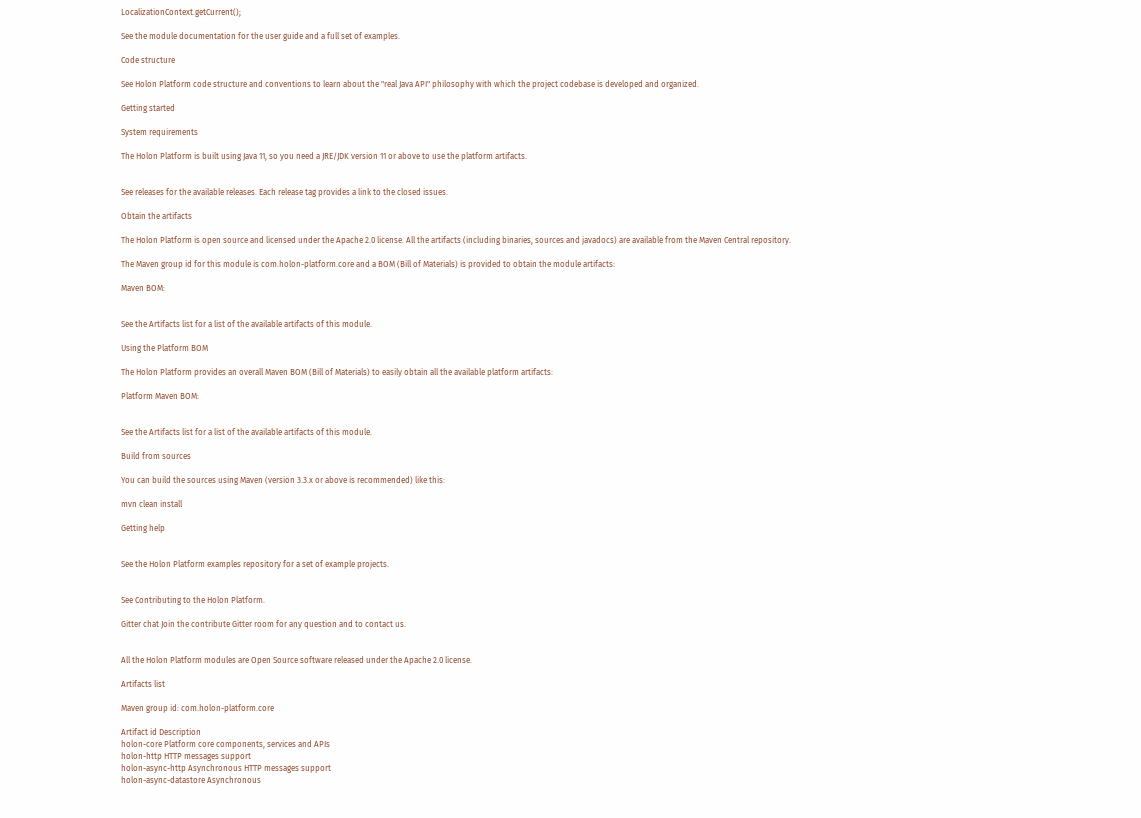LocalizationContext.getCurrent();

See the module documentation for the user guide and a full set of examples.

Code structure

See Holon Platform code structure and conventions to learn about the "real Java API" philosophy with which the project codebase is developed and organized.

Getting started

System requirements

The Holon Platform is built using Java 11, so you need a JRE/JDK version 11 or above to use the platform artifacts.


See releases for the available releases. Each release tag provides a link to the closed issues.

Obtain the artifacts

The Holon Platform is open source and licensed under the Apache 2.0 license. All the artifacts (including binaries, sources and javadocs) are available from the Maven Central repository.

The Maven group id for this module is com.holon-platform.core and a BOM (Bill of Materials) is provided to obtain the module artifacts:

Maven BOM:


See the Artifacts list for a list of the available artifacts of this module.

Using the Platform BOM

The Holon Platform provides an overall Maven BOM (Bill of Materials) to easily obtain all the available platform artifacts:

Platform Maven BOM:


See the Artifacts list for a list of the available artifacts of this module.

Build from sources

You can build the sources using Maven (version 3.3.x or above is recommended) like this:

mvn clean install

Getting help


See the Holon Platform examples repository for a set of example projects.


See Contributing to the Holon Platform.

Gitter chat Join the contribute Gitter room for any question and to contact us.


All the Holon Platform modules are Open Source software released under the Apache 2.0 license.

Artifacts list

Maven group id: com.holon-platform.core

Artifact id Description
holon-core Platform core components, services and APIs
holon-http HTTP messages support
holon-async-http Asynchronous HTTP messages support
holon-async-datastore Asynchronous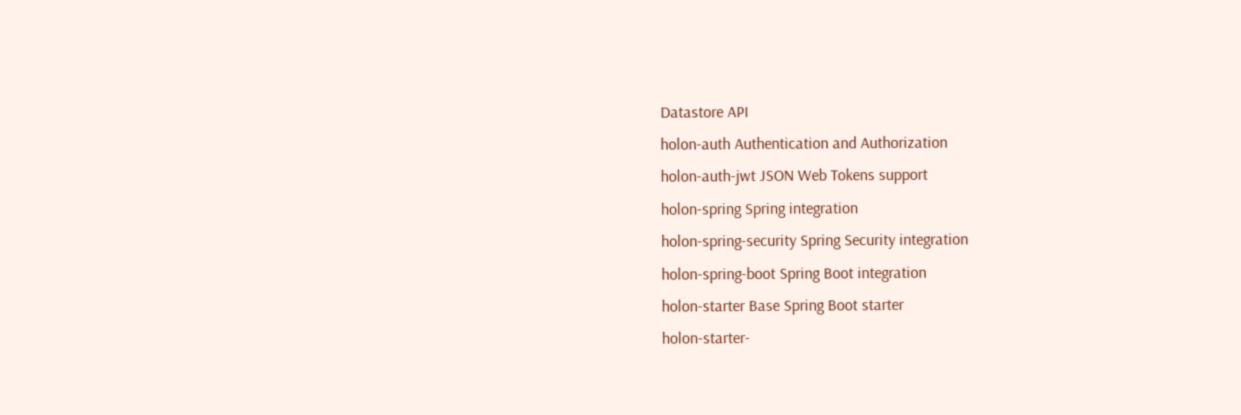Datastore API
holon-auth Authentication and Authorization
holon-auth-jwt JSON Web Tokens support
holon-spring Spring integration
holon-spring-security Spring Security integration
holon-spring-boot Spring Boot integration
holon-starter Base Spring Boot starter
holon-starter-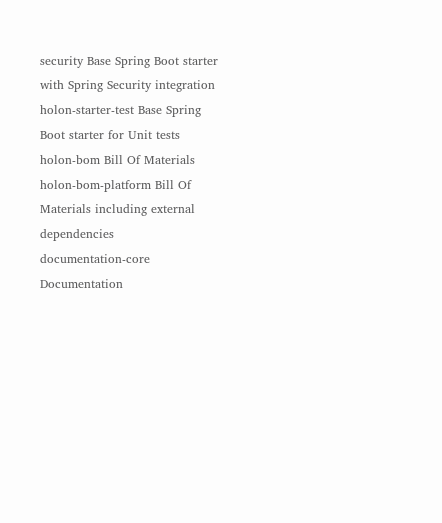security Base Spring Boot starter with Spring Security integration
holon-starter-test Base Spring Boot starter for Unit tests
holon-bom Bill Of Materials
holon-bom-platform Bill Of Materials including external dependencies
documentation-core Documentation